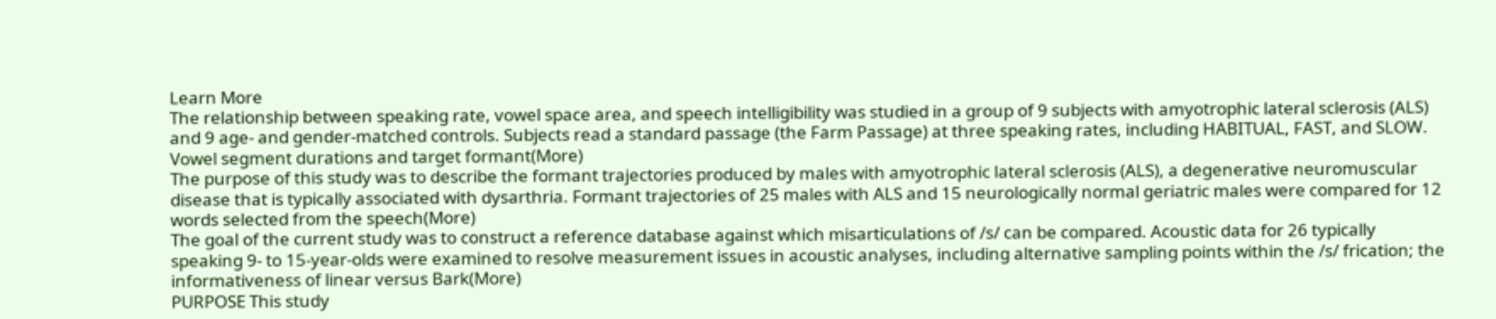Learn More
The relationship between speaking rate, vowel space area, and speech intelligibility was studied in a group of 9 subjects with amyotrophic lateral sclerosis (ALS) and 9 age- and gender-matched controls. Subjects read a standard passage (the Farm Passage) at three speaking rates, including HABITUAL, FAST, and SLOW. Vowel segment durations and target formant(More)
The purpose of this study was to describe the formant trajectories produced by males with amyotrophic lateral sclerosis (ALS), a degenerative neuromuscular disease that is typically associated with dysarthria. Formant trajectories of 25 males with ALS and 15 neurologically normal geriatric males were compared for 12 words selected from the speech(More)
The goal of the current study was to construct a reference database against which misarticulations of /s/ can be compared. Acoustic data for 26 typically speaking 9- to 15-year-olds were examined to resolve measurement issues in acoustic analyses, including alternative sampling points within the /s/ frication; the informativeness of linear versus Bark(More)
PURPOSE This study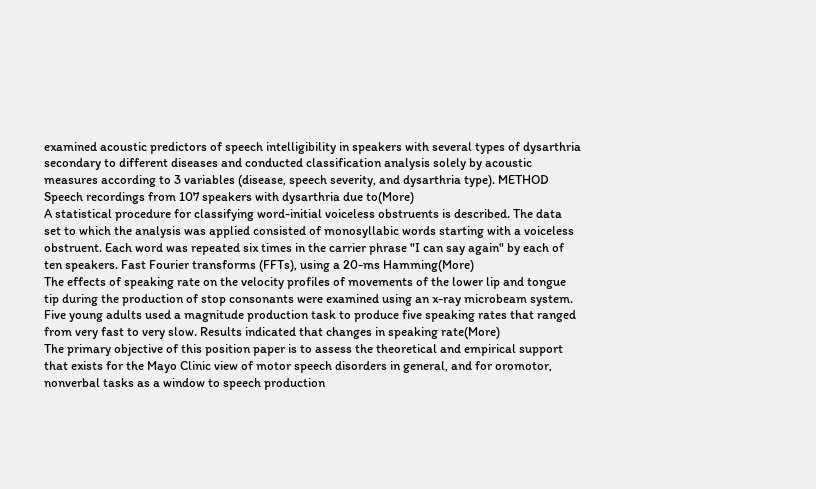examined acoustic predictors of speech intelligibility in speakers with several types of dysarthria secondary to different diseases and conducted classification analysis solely by acoustic measures according to 3 variables (disease, speech severity, and dysarthria type). METHOD Speech recordings from 107 speakers with dysarthria due to(More)
A statistical procedure for classifying word-initial voiceless obstruents is described. The data set to which the analysis was applied consisted of monosyllabic words starting with a voiceless obstruent. Each word was repeated six times in the carrier phrase "I can say again" by each of ten speakers. Fast Fourier transforms (FFTs), using a 20-ms Hamming(More)
The effects of speaking rate on the velocity profiles of movements of the lower lip and tongue tip during the production of stop consonants were examined using an x-ray microbeam system. Five young adults used a magnitude production task to produce five speaking rates that ranged from very fast to very slow. Results indicated that changes in speaking rate(More)
The primary objective of this position paper is to assess the theoretical and empirical support that exists for the Mayo Clinic view of motor speech disorders in general, and for oromotor, nonverbal tasks as a window to speech production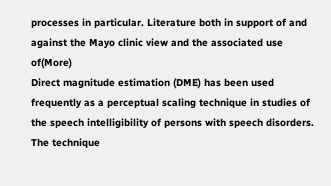processes in particular. Literature both in support of and against the Mayo clinic view and the associated use of(More)
Direct magnitude estimation (DME) has been used frequently as a perceptual scaling technique in studies of the speech intelligibility of persons with speech disorders. The technique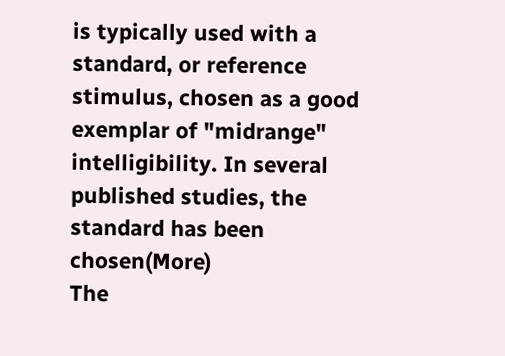is typically used with a standard, or reference stimulus, chosen as a good exemplar of "midrange" intelligibility. In several published studies, the standard has been chosen(More)
The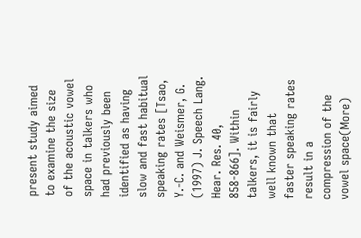present study aimed to examine the size of the acoustic vowel space in talkers who had previously been identified as having slow and fast habitual speaking rates [Tsao, Y.-C. and Weismer, G. (1997) J. Speech Lang. Hear. Res. 40, 858-866]. Within talkers, it is fairly well known that faster speaking rates result in a compression of the vowel space(More)